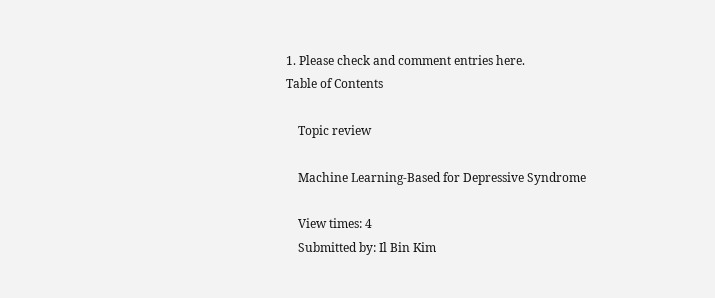1. Please check and comment entries here.
Table of Contents

    Topic review

    Machine Learning-Based for Depressive Syndrome

    View times: 4
    Submitted by: Il Bin Kim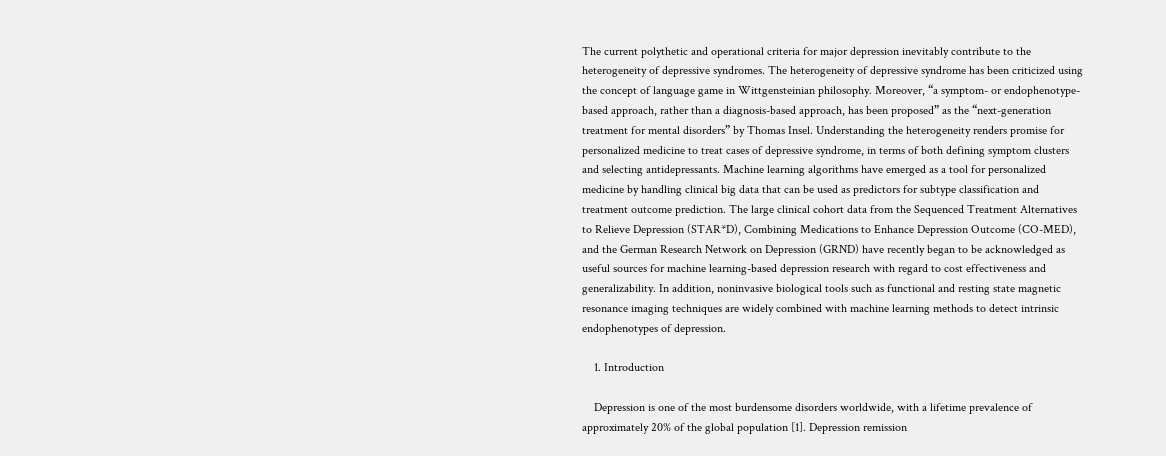The current polythetic and operational criteria for major depression inevitably contribute to the heterogeneity of depressive syndromes. The heterogeneity of depressive syndrome has been criticized using the concept of language game in Wittgensteinian philosophy. Moreover, “a symptom- or endophenotype-based approach, rather than a diagnosis-based approach, has been proposed” as the “next-generation treatment for mental disorders” by Thomas Insel. Understanding the heterogeneity renders promise for personalized medicine to treat cases of depressive syndrome, in terms of both defining symptom clusters and selecting antidepressants. Machine learning algorithms have emerged as a tool for personalized medicine by handling clinical big data that can be used as predictors for subtype classification and treatment outcome prediction. The large clinical cohort data from the Sequenced Treatment Alternatives to Relieve Depression (STAR*D), Combining Medications to Enhance Depression Outcome (CO-MED), and the German Research Network on Depression (GRND) have recently began to be acknowledged as useful sources for machine learning-based depression research with regard to cost effectiveness and generalizability. In addition, noninvasive biological tools such as functional and resting state magnetic resonance imaging techniques are widely combined with machine learning methods to detect intrinsic endophenotypes of depression.

    1. Introduction

    Depression is one of the most burdensome disorders worldwide, with a lifetime prevalence of approximately 20% of the global population [1]. Depression remission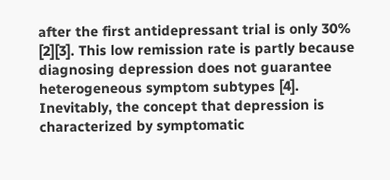after the first antidepressant trial is only 30% [2][3]. This low remission rate is partly because diagnosing depression does not guarantee heterogeneous symptom subtypes [4]. Inevitably, the concept that depression is characterized by symptomatic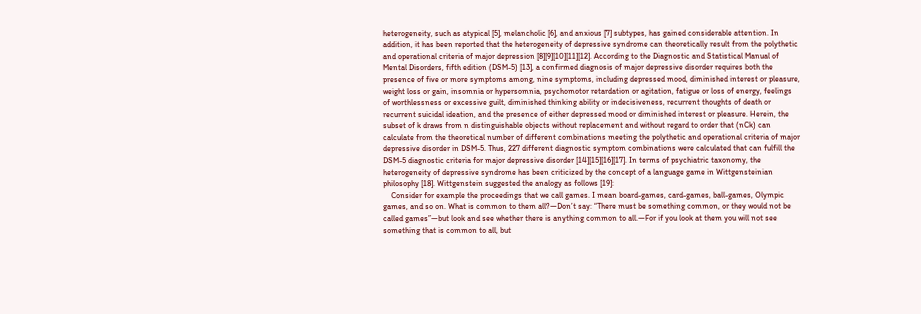heterogeneity, such as atypical [5], melancholic [6], and anxious [7] subtypes, has gained considerable attention. In addition, it has been reported that the heterogeneity of depressive syndrome can theoretically result from the polythetic and operational criteria of major depression [8][9][10][11][12]. According to the Diagnostic and Statistical Manual of Mental Disorders, fifth edition (DSM-5) [13], a confirmed diagnosis of major depressive disorder requires both the presence of five or more symptoms among, nine symptoms, including depressed mood, diminished interest or pleasure, weight loss or gain, insomnia or hypersomnia, psychomotor retardation or agitation, fatigue or loss of energy, feelings of worthlessness or excessive guilt, diminished thinking ability or indecisiveness, recurrent thoughts of death or recurrent suicidal ideation, and the presence of either depressed mood or diminished interest or pleasure. Herein, the subset of k draws from n distinguishable objects without replacement and without regard to order that (nCk) can calculate from the theoretical number of different combinations meeting the polythetic and operational criteria of major depressive disorder in DSM-5. Thus, 227 different diagnostic symptom combinations were calculated that can fulfill the DSM-5 diagnostic criteria for major depressive disorder [14][15][16][17]. In terms of psychiatric taxonomy, the heterogeneity of depressive syndrome has been criticized by the concept of a language game in Wittgensteinian philosophy [18]. Wittgenstein suggested the analogy as follows [19]:
    Consider for example the proceedings that we call games. I mean board-games, card-games, ball-games, Olympic games, and so on. What is common to them all?—Don’t say: “There must be something common, or they would not be called games”—but look and see whether there is anything common to all.—For if you look at them you will not see something that is common to all, but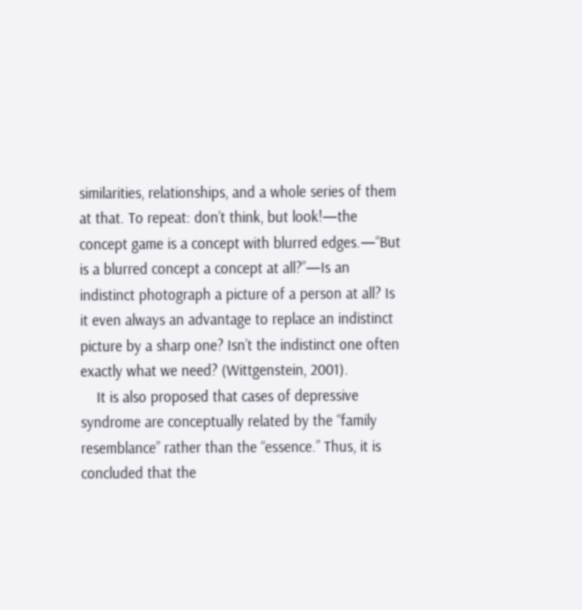similarities, relationships, and a whole series of them at that. To repeat: don’t think, but look!—the concept game is a concept with blurred edges.—“But is a blurred concept a concept at all?”—Is an indistinct photograph a picture of a person at all? Is it even always an advantage to replace an indistinct picture by a sharp one? Isn’t the indistinct one often exactly what we need? (Wittgenstein, 2001).
    It is also proposed that cases of depressive syndrome are conceptually related by the “family resemblance” rather than the “essence.” Thus, it is concluded that the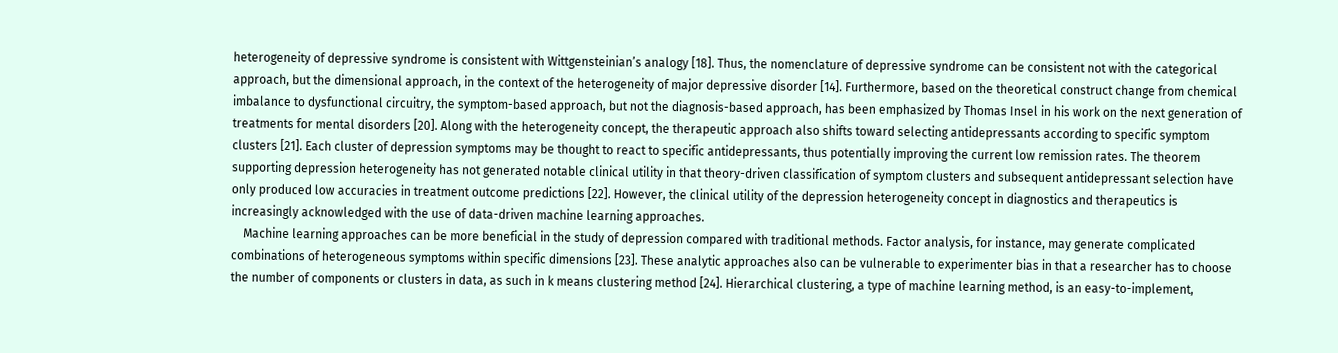heterogeneity of depressive syndrome is consistent with Wittgensteinian’s analogy [18]. Thus, the nomenclature of depressive syndrome can be consistent not with the categorical approach, but the dimensional approach, in the context of the heterogeneity of major depressive disorder [14]. Furthermore, based on the theoretical construct change from chemical imbalance to dysfunctional circuitry, the symptom-based approach, but not the diagnosis-based approach, has been emphasized by Thomas Insel in his work on the next generation of treatments for mental disorders [20]. Along with the heterogeneity concept, the therapeutic approach also shifts toward selecting antidepressants according to specific symptom clusters [21]. Each cluster of depression symptoms may be thought to react to specific antidepressants, thus potentially improving the current low remission rates. The theorem supporting depression heterogeneity has not generated notable clinical utility in that theory-driven classification of symptom clusters and subsequent antidepressant selection have only produced low accuracies in treatment outcome predictions [22]. However, the clinical utility of the depression heterogeneity concept in diagnostics and therapeutics is increasingly acknowledged with the use of data-driven machine learning approaches.
    Machine learning approaches can be more beneficial in the study of depression compared with traditional methods. Factor analysis, for instance, may generate complicated combinations of heterogeneous symptoms within specific dimensions [23]. These analytic approaches also can be vulnerable to experimenter bias in that a researcher has to choose the number of components or clusters in data, as such in k means clustering method [24]. Hierarchical clustering, a type of machine learning method, is an easy-to-implement,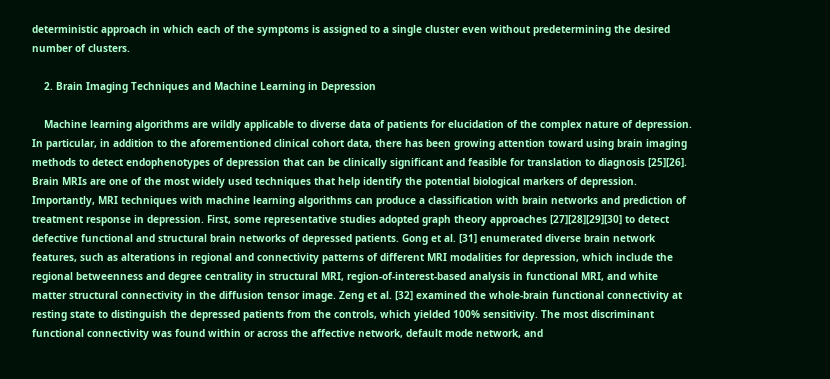deterministic approach in which each of the symptoms is assigned to a single cluster even without predetermining the desired number of clusters.

    2. Brain Imaging Techniques and Machine Learning in Depression

    Machine learning algorithms are wildly applicable to diverse data of patients for elucidation of the complex nature of depression. In particular, in addition to the aforementioned clinical cohort data, there has been growing attention toward using brain imaging methods to detect endophenotypes of depression that can be clinically significant and feasible for translation to diagnosis [25][26]. Brain MRIs are one of the most widely used techniques that help identify the potential biological markers of depression. Importantly, MRI techniques with machine learning algorithms can produce a classification with brain networks and prediction of treatment response in depression. First, some representative studies adopted graph theory approaches [27][28][29][30] to detect defective functional and structural brain networks of depressed patients. Gong et al. [31] enumerated diverse brain network features, such as alterations in regional and connectivity patterns of different MRI modalities for depression, which include the regional betweenness and degree centrality in structural MRI, region-of-interest-based analysis in functional MRI, and white matter structural connectivity in the diffusion tensor image. Zeng et al. [32] examined the whole-brain functional connectivity at resting state to distinguish the depressed patients from the controls, which yielded 100% sensitivity. The most discriminant functional connectivity was found within or across the affective network, default mode network, and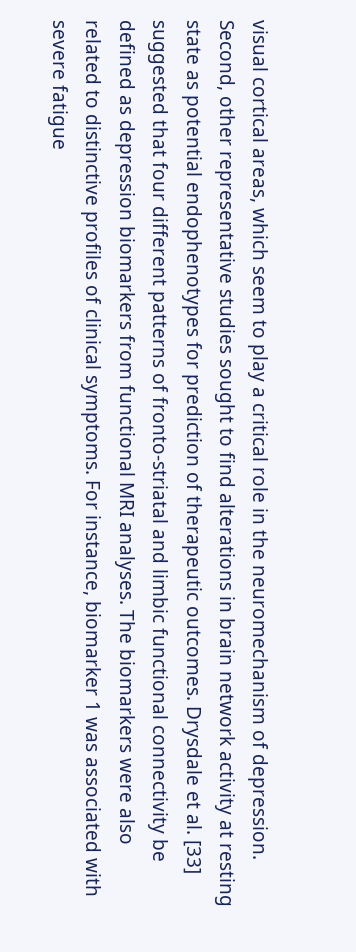visual cortical areas, which seem to play a critical role in the neuromechanism of depression. Second, other representative studies sought to find alterations in brain network activity at resting state as potential endophenotypes for prediction of therapeutic outcomes. Drysdale et al. [33] suggested that four different patterns of fronto-striatal and limbic functional connectivity be defined as depression biomarkers from functional MRI analyses. The biomarkers were also related to distinctive profiles of clinical symptoms. For instance, biomarker 1 was associated with severe fatigue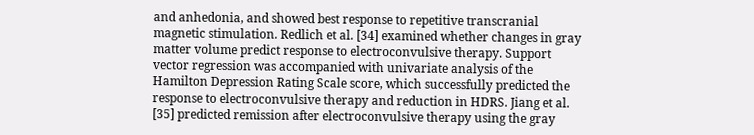and anhedonia, and showed best response to repetitive transcranial magnetic stimulation. Redlich et al. [34] examined whether changes in gray matter volume predict response to electroconvulsive therapy. Support vector regression was accompanied with univariate analysis of the Hamilton Depression Rating Scale score, which successfully predicted the response to electroconvulsive therapy and reduction in HDRS. Jiang et al. [35] predicted remission after electroconvulsive therapy using the gray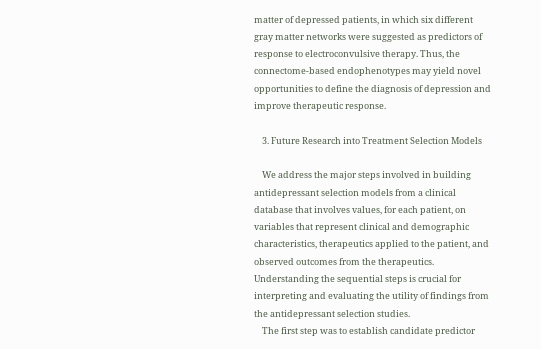matter of depressed patients, in which six different gray matter networks were suggested as predictors of response to electroconvulsive therapy. Thus, the connectome-based endophenotypes may yield novel opportunities to define the diagnosis of depression and improve therapeutic response.

    3. Future Research into Treatment Selection Models

    We address the major steps involved in building antidepressant selection models from a clinical database that involves values, for each patient, on variables that represent clinical and demographic characteristics, therapeutics applied to the patient, and observed outcomes from the therapeutics. Understanding the sequential steps is crucial for interpreting and evaluating the utility of findings from the antidepressant selection studies.
    The first step was to establish candidate predictor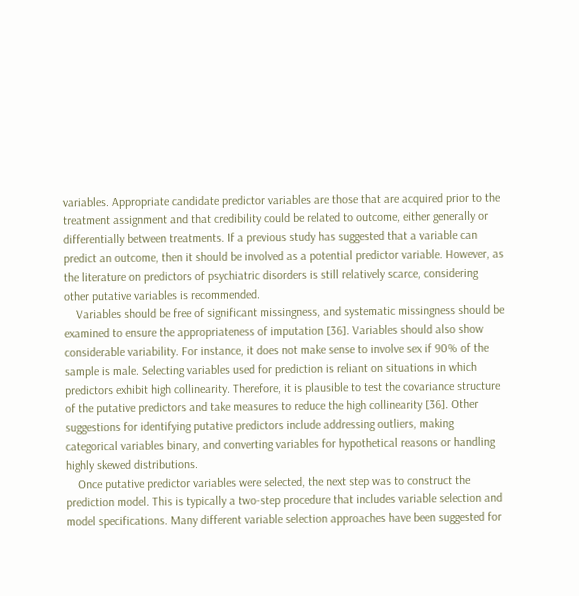variables. Appropriate candidate predictor variables are those that are acquired prior to the treatment assignment and that credibility could be related to outcome, either generally or differentially between treatments. If a previous study has suggested that a variable can predict an outcome, then it should be involved as a potential predictor variable. However, as the literature on predictors of psychiatric disorders is still relatively scarce, considering other putative variables is recommended.
    Variables should be free of significant missingness, and systematic missingness should be examined to ensure the appropriateness of imputation [36]. Variables should also show considerable variability. For instance, it does not make sense to involve sex if 90% of the sample is male. Selecting variables used for prediction is reliant on situations in which predictors exhibit high collinearity. Therefore, it is plausible to test the covariance structure of the putative predictors and take measures to reduce the high collinearity [36]. Other suggestions for identifying putative predictors include addressing outliers, making categorical variables binary, and converting variables for hypothetical reasons or handling highly skewed distributions.
    Once putative predictor variables were selected, the next step was to construct the prediction model. This is typically a two-step procedure that includes variable selection and model specifications. Many different variable selection approaches have been suggested for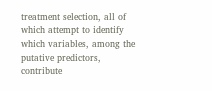treatment selection, all of which attempt to identify which variables, among the putative predictors, contribute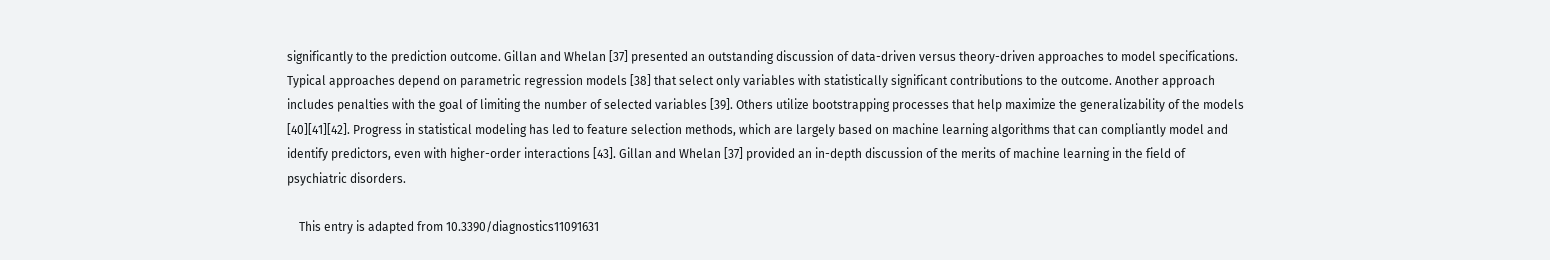significantly to the prediction outcome. Gillan and Whelan [37] presented an outstanding discussion of data-driven versus theory-driven approaches to model specifications. Typical approaches depend on parametric regression models [38] that select only variables with statistically significant contributions to the outcome. Another approach includes penalties with the goal of limiting the number of selected variables [39]. Others utilize bootstrapping processes that help maximize the generalizability of the models [40][41][42]. Progress in statistical modeling has led to feature selection methods, which are largely based on machine learning algorithms that can compliantly model and identify predictors, even with higher-order interactions [43]. Gillan and Whelan [37] provided an in-depth discussion of the merits of machine learning in the field of psychiatric disorders.

    This entry is adapted from 10.3390/diagnostics11091631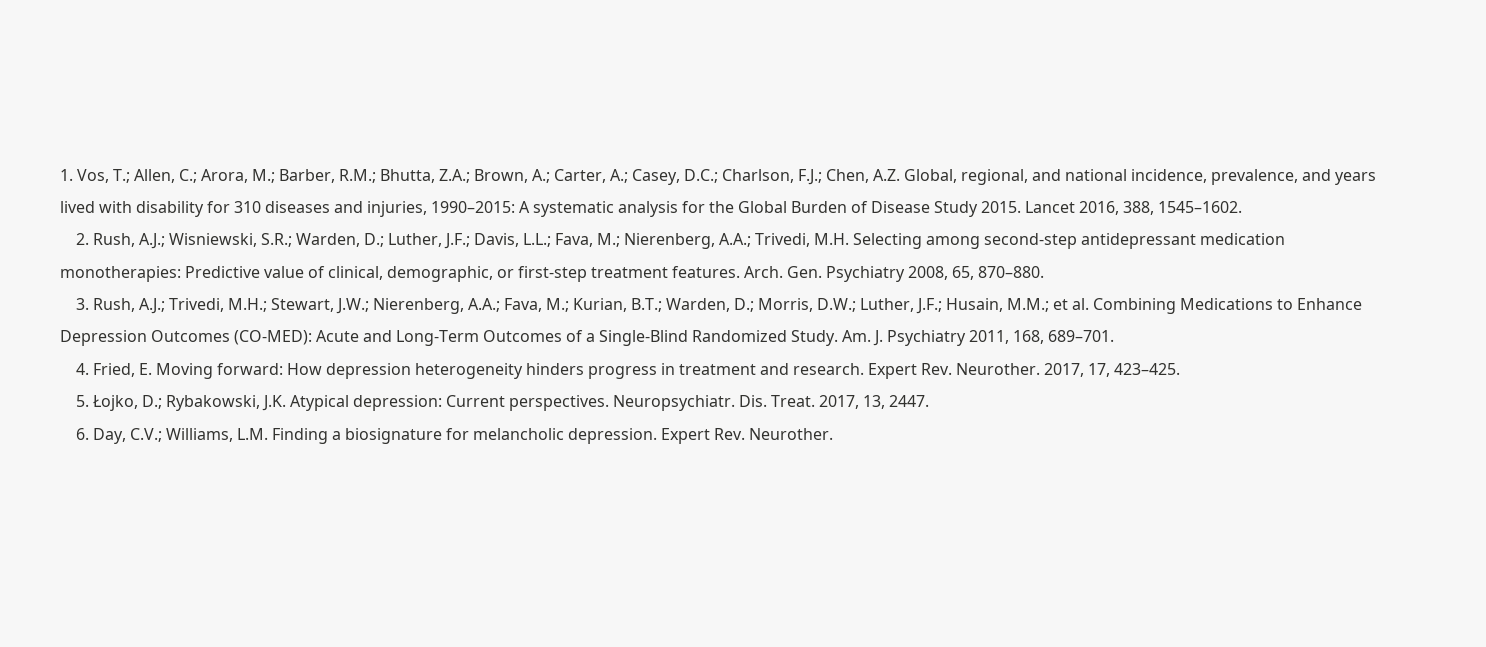1. Vos, T.; Allen, C.; Arora, M.; Barber, R.M.; Bhutta, Z.A.; Brown, A.; Carter, A.; Casey, D.C.; Charlson, F.J.; Chen, A.Z. Global, regional, and national incidence, prevalence, and years lived with disability for 310 diseases and injuries, 1990–2015: A systematic analysis for the Global Burden of Disease Study 2015. Lancet 2016, 388, 1545–1602.
    2. Rush, A.J.; Wisniewski, S.R.; Warden, D.; Luther, J.F.; Davis, L.L.; Fava, M.; Nierenberg, A.A.; Trivedi, M.H. Selecting among second-step antidepressant medication monotherapies: Predictive value of clinical, demographic, or first-step treatment features. Arch. Gen. Psychiatry 2008, 65, 870–880.
    3. Rush, A.J.; Trivedi, M.H.; Stewart, J.W.; Nierenberg, A.A.; Fava, M.; Kurian, B.T.; Warden, D.; Morris, D.W.; Luther, J.F.; Husain, M.M.; et al. Combining Medications to Enhance Depression Outcomes (CO-MED): Acute and Long-Term Outcomes of a Single-Blind Randomized Study. Am. J. Psychiatry 2011, 168, 689–701.
    4. Fried, E. Moving forward: How depression heterogeneity hinders progress in treatment and research. Expert Rev. Neurother. 2017, 17, 423–425.
    5. Łojko, D.; Rybakowski, J.K. Atypical depression: Current perspectives. Neuropsychiatr. Dis. Treat. 2017, 13, 2447.
    6. Day, C.V.; Williams, L.M. Finding a biosignature for melancholic depression. Expert Rev. Neurother.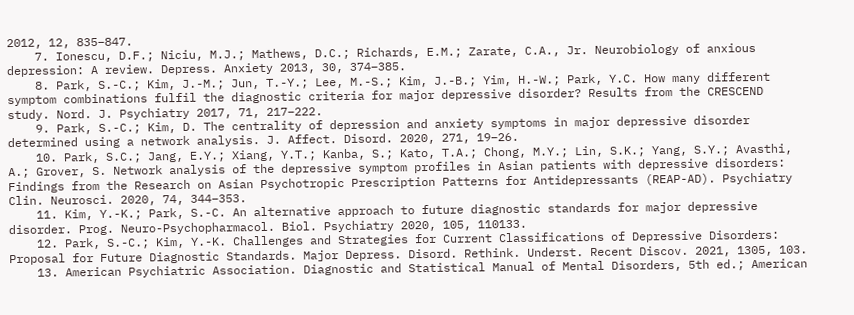2012, 12, 835–847.
    7. Ionescu, D.F.; Niciu, M.J.; Mathews, D.C.; Richards, E.M.; Zarate, C.A., Jr. Neurobiology of anxious depression: A review. Depress. Anxiety 2013, 30, 374–385.
    8. Park, S.-C.; Kim, J.-M.; Jun, T.-Y.; Lee, M.-S.; Kim, J.-B.; Yim, H.-W.; Park, Y.C. How many different symptom combinations fulfil the diagnostic criteria for major depressive disorder? Results from the CRESCEND study. Nord. J. Psychiatry 2017, 71, 217–222.
    9. Park, S.-C.; Kim, D. The centrality of depression and anxiety symptoms in major depressive disorder determined using a network analysis. J. Affect. Disord. 2020, 271, 19–26.
    10. Park, S.C.; Jang, E.Y.; Xiang, Y.T.; Kanba, S.; Kato, T.A.; Chong, M.Y.; Lin, S.K.; Yang, S.Y.; Avasthi, A.; Grover, S. Network analysis of the depressive symptom profiles in Asian patients with depressive disorders: Findings from the Research on Asian Psychotropic Prescription Patterns for Antidepressants (REAP-AD). Psychiatry Clin. Neurosci. 2020, 74, 344–353.
    11. Kim, Y.-K.; Park, S.-C. An alternative approach to future diagnostic standards for major depressive disorder. Prog. Neuro-Psychopharmacol. Biol. Psychiatry 2020, 105, 110133.
    12. Park, S.-C.; Kim, Y.-K. Challenges and Strategies for Current Classifications of Depressive Disorders: Proposal for Future Diagnostic Standards. Major Depress. Disord. Rethink. Underst. Recent Discov. 2021, 1305, 103.
    13. American Psychiatric Association. Diagnostic and Statistical Manual of Mental Disorders, 5th ed.; American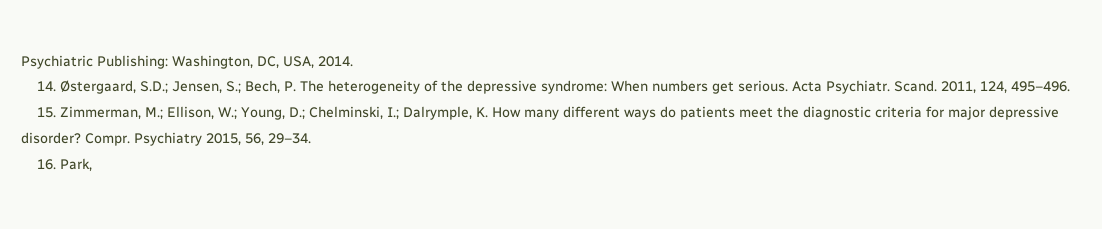Psychiatric Publishing: Washington, DC, USA, 2014.
    14. Østergaard, S.D.; Jensen, S.; Bech, P. The heterogeneity of the depressive syndrome: When numbers get serious. Acta Psychiatr. Scand. 2011, 124, 495–496.
    15. Zimmerman, M.; Ellison, W.; Young, D.; Chelminski, I.; Dalrymple, K. How many different ways do patients meet the diagnostic criteria for major depressive disorder? Compr. Psychiatry 2015, 56, 29–34.
    16. Park,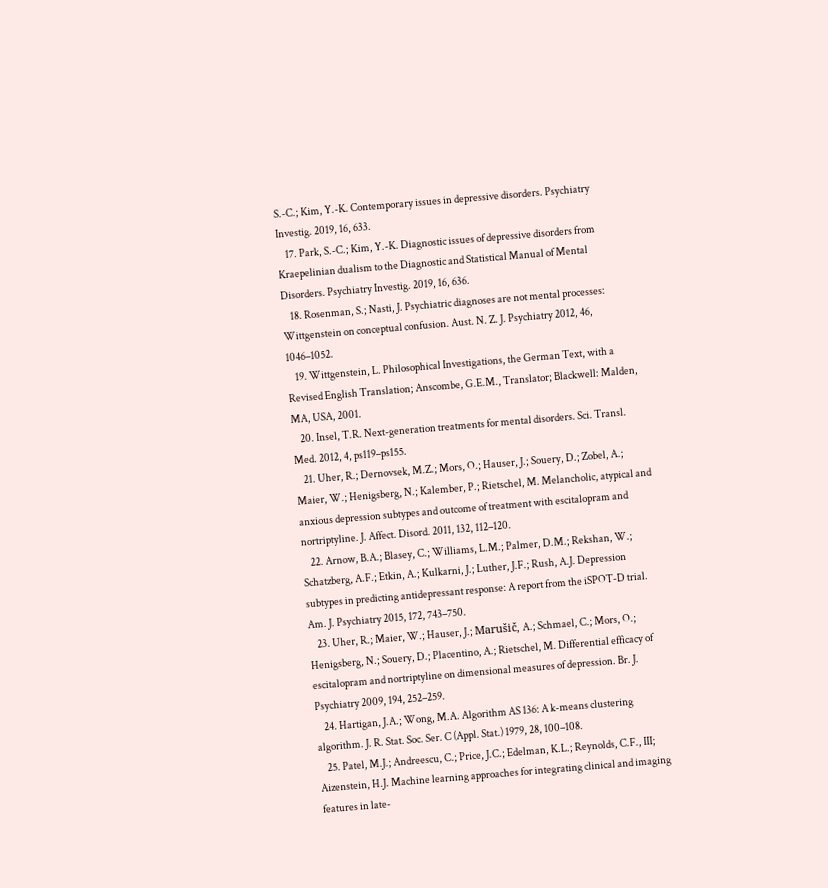S.-C.; Kim, Y.-K. Contemporary issues in depressive disorders. Psychiatry Investig. 2019, 16, 633.
    17. Park, S.-C.; Kim, Y.-K. Diagnostic issues of depressive disorders from Kraepelinian dualism to the Diagnostic and Statistical Manual of Mental Disorders. Psychiatry Investig. 2019, 16, 636.
    18. Rosenman, S.; Nasti, J. Psychiatric diagnoses are not mental processes: Wittgenstein on conceptual confusion. Aust. N. Z. J. Psychiatry 2012, 46, 1046–1052.
    19. Wittgenstein, L. Philosophical Investigations, the German Text, with a Revised English Translation; Anscombe, G.E.M., Translator; Blackwell: Malden, MA, USA, 2001.
    20. Insel, T.R. Next-generation treatments for mental disorders. Sci. Transl. Med. 2012, 4, ps119–ps155.
    21. Uher, R.; Dernovsek, M.Z.; Mors, O.; Hauser, J.; Souery, D.; Zobel, A.; Maier, W.; Henigsberg, N.; Kalember, P.; Rietschel, M. Melancholic, atypical and anxious depression subtypes and outcome of treatment with escitalopram and nortriptyline. J. Affect. Disord. 2011, 132, 112–120.
    22. Arnow, B.A.; Blasey, C.; Williams, L.M.; Palmer, D.M.; Rekshan, W.; Schatzberg, A.F.; Etkin, A.; Kulkarni, J.; Luther, J.F.; Rush, A.J. Depression subtypes in predicting antidepressant response: A report from the iSPOT-D trial. Am. J. Psychiatry 2015, 172, 743–750.
    23. Uher, R.; Maier, W.; Hauser, J.; Marušič, A.; Schmael, C.; Mors, O.; Henigsberg, N.; Souery, D.; Placentino, A.; Rietschel, M. Differential efficacy of escitalopram and nortriptyline on dimensional measures of depression. Br. J. Psychiatry 2009, 194, 252–259.
    24. Hartigan, J.A.; Wong, M.A. Algorithm AS 136: A k-means clustering algorithm. J. R. Stat. Soc. Ser. C (Appl. Stat.) 1979, 28, 100–108.
    25. Patel, M.J.; Andreescu, C.; Price, J.C.; Edelman, K.L.; Reynolds, C.F., III; Aizenstein, H.J. Machine learning approaches for integrating clinical and imaging features in late-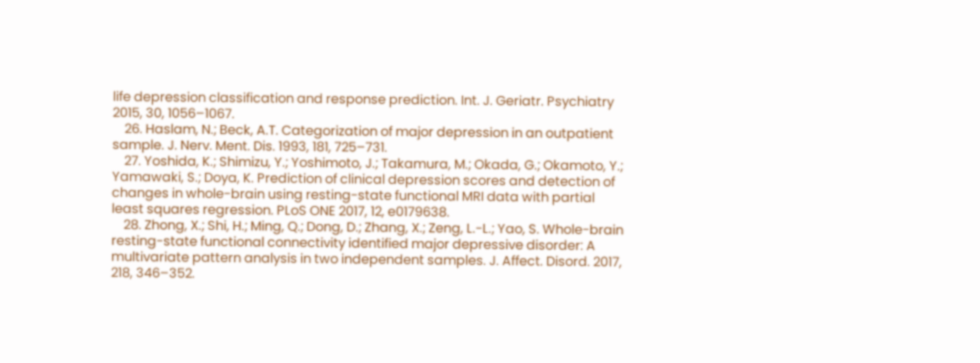life depression classification and response prediction. Int. J. Geriatr. Psychiatry 2015, 30, 1056–1067.
    26. Haslam, N.; Beck, A.T. Categorization of major depression in an outpatient sample. J. Nerv. Ment. Dis. 1993, 181, 725–731.
    27. Yoshida, K.; Shimizu, Y.; Yoshimoto, J.; Takamura, M.; Okada, G.; Okamoto, Y.; Yamawaki, S.; Doya, K. Prediction of clinical depression scores and detection of changes in whole-brain using resting-state functional MRI data with partial least squares regression. PLoS ONE 2017, 12, e0179638.
    28. Zhong, X.; Shi, H.; Ming, Q.; Dong, D.; Zhang, X.; Zeng, L.-L.; Yao, S. Whole-brain resting-state functional connectivity identified major depressive disorder: A multivariate pattern analysis in two independent samples. J. Affect. Disord. 2017, 218, 346–352.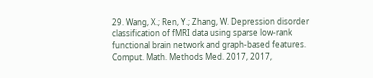29. Wang, X.; Ren, Y.; Zhang, W. Depression disorder classification of fMRI data using sparse low-rank functional brain network and graph-based features. Comput. Math. Methods Med. 2017, 2017,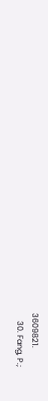3609821.
    30. Fang, P.;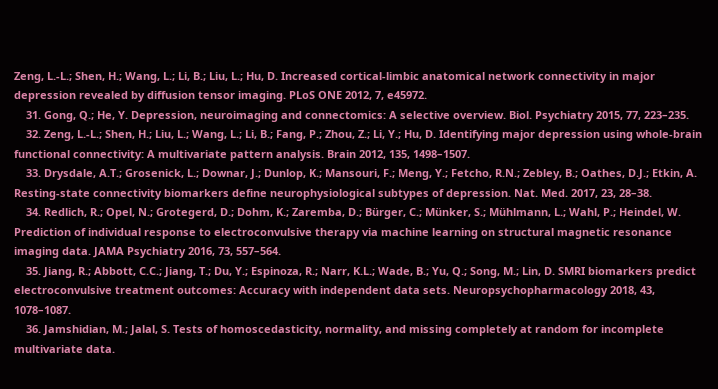Zeng, L.-L.; Shen, H.; Wang, L.; Li, B.; Liu, L.; Hu, D. Increased cortical-limbic anatomical network connectivity in major depression revealed by diffusion tensor imaging. PLoS ONE 2012, 7, e45972.
    31. Gong, Q.; He, Y. Depression, neuroimaging and connectomics: A selective overview. Biol. Psychiatry 2015, 77, 223–235.
    32. Zeng, L.-L.; Shen, H.; Liu, L.; Wang, L.; Li, B.; Fang, P.; Zhou, Z.; Li, Y.; Hu, D. Identifying major depression using whole-brain functional connectivity: A multivariate pattern analysis. Brain 2012, 135, 1498–1507.
    33. Drysdale, A.T.; Grosenick, L.; Downar, J.; Dunlop, K.; Mansouri, F.; Meng, Y.; Fetcho, R.N.; Zebley, B.; Oathes, D.J.; Etkin, A. Resting-state connectivity biomarkers define neurophysiological subtypes of depression. Nat. Med. 2017, 23, 28–38.
    34. Redlich, R.; Opel, N.; Grotegerd, D.; Dohm, K.; Zaremba, D.; Bürger, C.; Münker, S.; Mühlmann, L.; Wahl, P.; Heindel, W. Prediction of individual response to electroconvulsive therapy via machine learning on structural magnetic resonance imaging data. JAMA Psychiatry 2016, 73, 557–564.
    35. Jiang, R.; Abbott, C.C.; Jiang, T.; Du, Y.; Espinoza, R.; Narr, K.L.; Wade, B.; Yu, Q.; Song, M.; Lin, D. SMRI biomarkers predict electroconvulsive treatment outcomes: Accuracy with independent data sets. Neuropsychopharmacology 2018, 43, 1078–1087.
    36. Jamshidian, M.; Jalal, S. Tests of homoscedasticity, normality, and missing completely at random for incomplete multivariate data.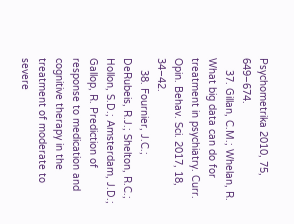Psychometrika 2010, 75, 649–674.
    37. Gillan, C.M.; Whelan, R. What big data can do for treatment in psychiatry. Curr. Opin. Behav. Sci. 2017, 18, 34–42.
    38. Fournier, J.C.; DeRubeis, R.J.; Shelton, R.C.; Hollon, S.D.; Amsterdam, J.D.; Gallop, R. Prediction of response to medication and cognitive therapy in the treatment of moderate to severe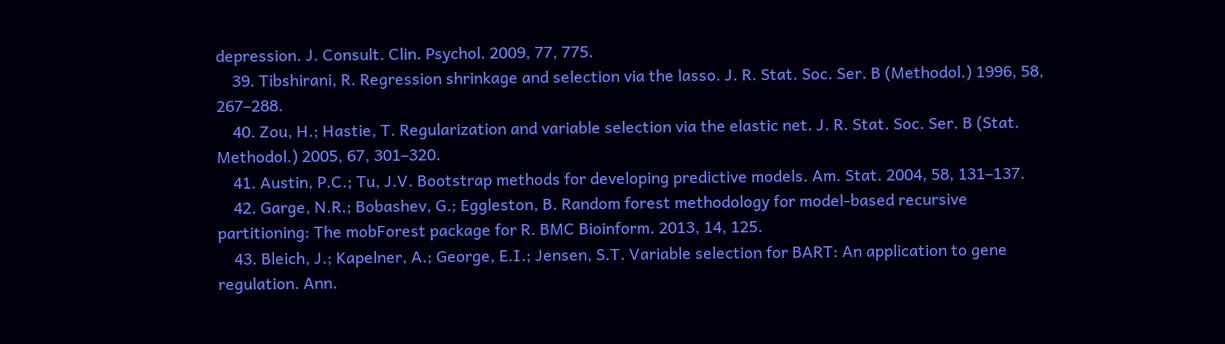depression. J. Consult. Clin. Psychol. 2009, 77, 775.
    39. Tibshirani, R. Regression shrinkage and selection via the lasso. J. R. Stat. Soc. Ser. B (Methodol.) 1996, 58, 267–288.
    40. Zou, H.; Hastie, T. Regularization and variable selection via the elastic net. J. R. Stat. Soc. Ser. B (Stat. Methodol.) 2005, 67, 301–320.
    41. Austin, P.C.; Tu, J.V. Bootstrap methods for developing predictive models. Am. Stat. 2004, 58, 131–137.
    42. Garge, N.R.; Bobashev, G.; Eggleston, B. Random forest methodology for model-based recursive partitioning: The mobForest package for R. BMC Bioinform. 2013, 14, 125.
    43. Bleich, J.; Kapelner, A.; George, E.I.; Jensen, S.T. Variable selection for BART: An application to gene regulation. Ann.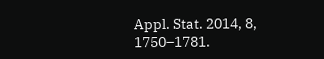Appl. Stat. 2014, 8, 1750–1781.